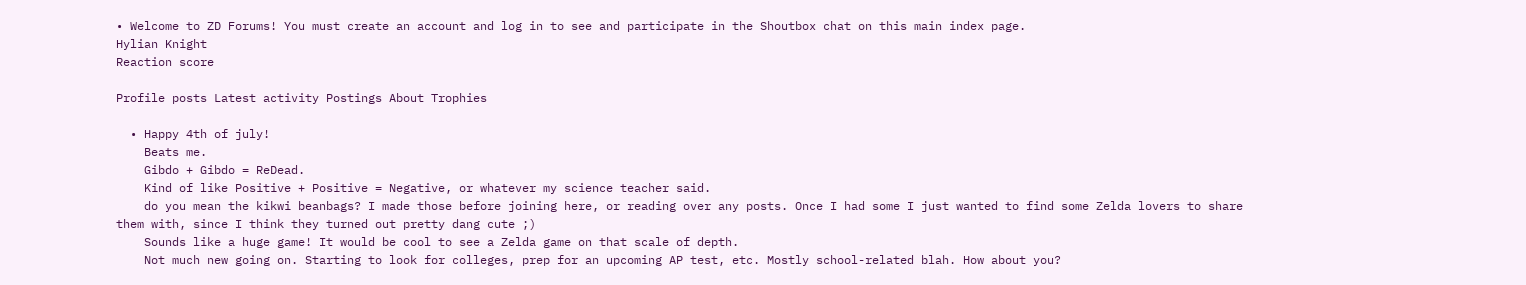• Welcome to ZD Forums! You must create an account and log in to see and participate in the Shoutbox chat on this main index page.
Hylian Knight
Reaction score

Profile posts Latest activity Postings About Trophies

  • Happy 4th of july!
    Beats me.
    Gibdo + Gibdo = ReDead.
    Kind of like Positive + Positive = Negative, or whatever my science teacher said.
    do you mean the kikwi beanbags? I made those before joining here, or reading over any posts. Once I had some I just wanted to find some Zelda lovers to share them with, since I think they turned out pretty dang cute ;)
    Sounds like a huge game! It would be cool to see a Zelda game on that scale of depth.
    Not much new going on. Starting to look for colleges, prep for an upcoming AP test, etc. Mostly school-related blah. How about you?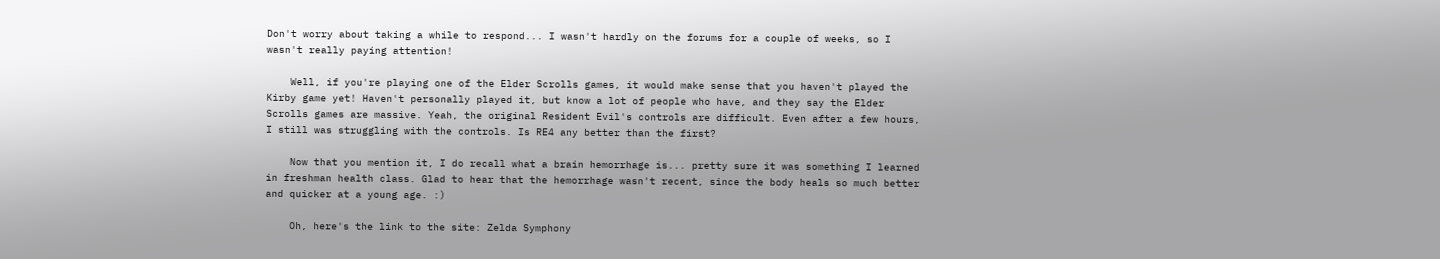Don't worry about taking a while to respond... I wasn't hardly on the forums for a couple of weeks, so I wasn't really paying attention!

    Well, if you're playing one of the Elder Scrolls games, it would make sense that you haven't played the Kirby game yet! Haven't personally played it, but know a lot of people who have, and they say the Elder Scrolls games are massive. Yeah, the original Resident Evil's controls are difficult. Even after a few hours, I still was struggling with the controls. Is RE4 any better than the first?

    Now that you mention it, I do recall what a brain hemorrhage is... pretty sure it was something I learned in freshman health class. Glad to hear that the hemorrhage wasn't recent, since the body heals so much better and quicker at a young age. :)

    Oh, here's the link to the site: Zelda Symphony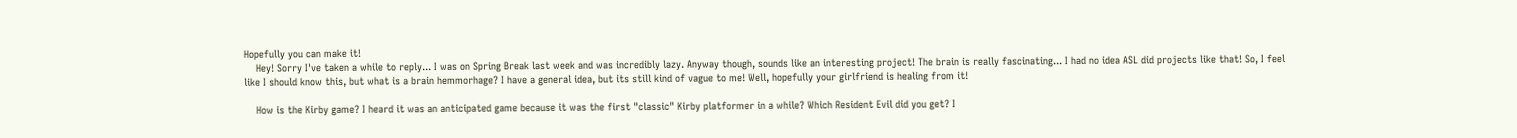Hopefully you can make it!
    Hey! Sorry I've taken a while to reply... I was on Spring Break last week and was incredibly lazy. Anyway though, sounds like an interesting project! The brain is really fascinating... I had no idea ASL did projects like that! So, I feel like I should know this, but what is a brain hemmorhage? I have a general idea, but its still kind of vague to me! Well, hopefully your girlfriend is healing from it!

    How is the Kirby game? I heard it was an anticipated game because it was the first "classic" Kirby platformer in a while? Which Resident Evil did you get? I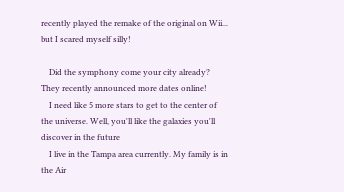recently played the remake of the original on Wii... but I scared myself silly!

    Did the symphony come your city already? They recently announced more dates online!
    I need like 5 more stars to get to the center of the universe. Well, you'll like the galaxies you'll discover in the future
    I live in the Tampa area currently. My family is in the Air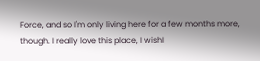Force, and so I'm only living here for a few months more, though. I really love this place, I wishI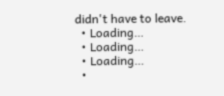didn't have to leave.
  • Loading…
  • Loading…
  • Loading…
  •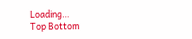Loading…
Top Bottom